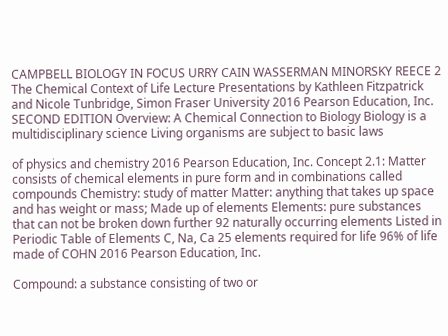CAMPBELL BIOLOGY IN FOCUS URRY CAIN WASSERMAN MINORSKY REECE 2 The Chemical Context of Life Lecture Presentations by Kathleen Fitzpatrick and Nicole Tunbridge, Simon Fraser University 2016 Pearson Education, Inc. SECOND EDITION Overview: A Chemical Connection to Biology Biology is a multidisciplinary science Living organisms are subject to basic laws

of physics and chemistry 2016 Pearson Education, Inc. Concept 2.1: Matter consists of chemical elements in pure form and in combinations called compounds Chemistry: study of matter Matter: anything that takes up space and has weight or mass; Made up of elements Elements: pure substances that can not be broken down further 92 naturally occurring elements Listed in Periodic Table of Elements C, Na, Ca 25 elements required for life 96% of life made of COHN 2016 Pearson Education, Inc.

Compound: a substance consisting of two or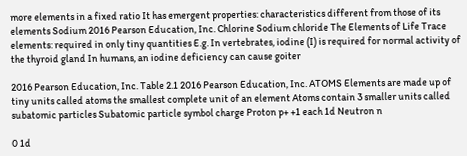more elements in a fixed ratio It has emergent properties: characteristics different from those of its elements Sodium 2016 Pearson Education, Inc. Chlorine Sodium chloride The Elements of Life Trace elements: required in only tiny quantities E.g. In vertebrates, iodine (I) is required for normal activity of the thyroid gland In humans, an iodine deficiency can cause goiter

2016 Pearson Education, Inc. Table 2.1 2016 Pearson Education, Inc. ATOMS Elements are made up of tiny units called atoms the smallest complete unit of an element Atoms contain 3 smaller units called subatomic particles Subatomic particle symbol charge Proton p+ +1 each 1d Neutron n

0 1d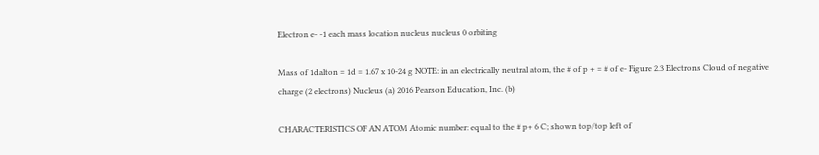Electron e- -1 each mass location nucleus nucleus 0 orbiting

Mass of 1dalton = 1d = 1.67 x 10-24 g NOTE: in an electrically neutral atom, the # of p + = # of e- Figure 2.3 Electrons Cloud of negative charge (2 electrons) Nucleus (a) 2016 Pearson Education, Inc. (b)

CHARACTERISTICS OF AN ATOM Atomic number: equal to the # p+ 6 C; shown top/top left of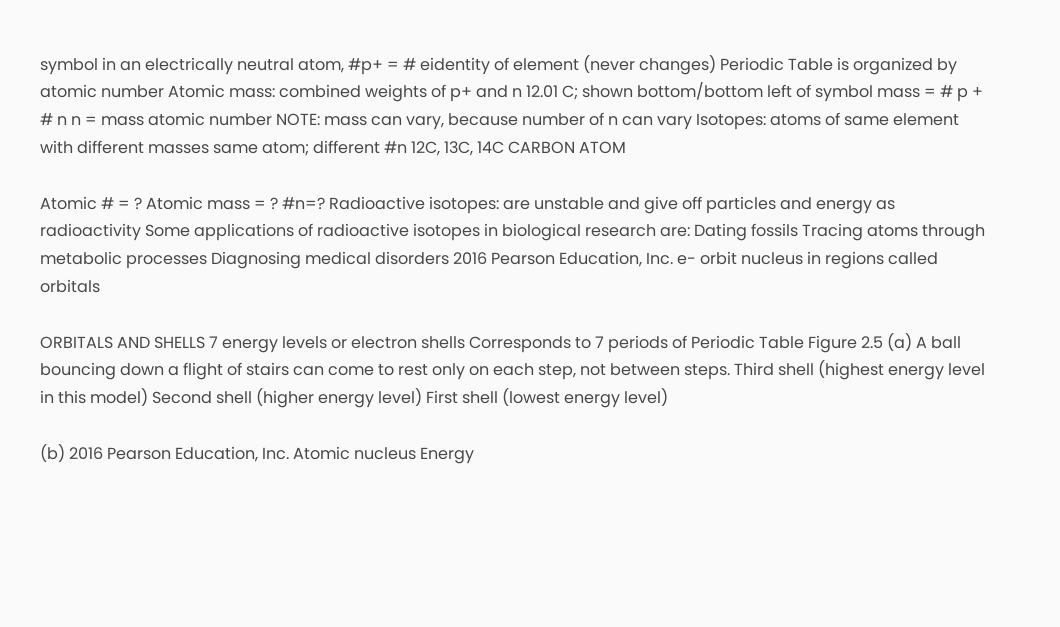symbol in an electrically neutral atom, #p+ = # eidentity of element (never changes) Periodic Table is organized by atomic number Atomic mass: combined weights of p+ and n 12.01 C; shown bottom/bottom left of symbol mass = # p + # n n = mass atomic number NOTE: mass can vary, because number of n can vary Isotopes: atoms of same element with different masses same atom; different #n 12C, 13C, 14C CARBON ATOM

Atomic # = ? Atomic mass = ? #n=? Radioactive isotopes: are unstable and give off particles and energy as radioactivity Some applications of radioactive isotopes in biological research are: Dating fossils Tracing atoms through metabolic processes Diagnosing medical disorders 2016 Pearson Education, Inc. e- orbit nucleus in regions called orbitals

ORBITALS AND SHELLS 7 energy levels or electron shells Corresponds to 7 periods of Periodic Table Figure 2.5 (a) A ball bouncing down a flight of stairs can come to rest only on each step, not between steps. Third shell (highest energy level in this model) Second shell (higher energy level) First shell (lowest energy level)

(b) 2016 Pearson Education, Inc. Atomic nucleus Energy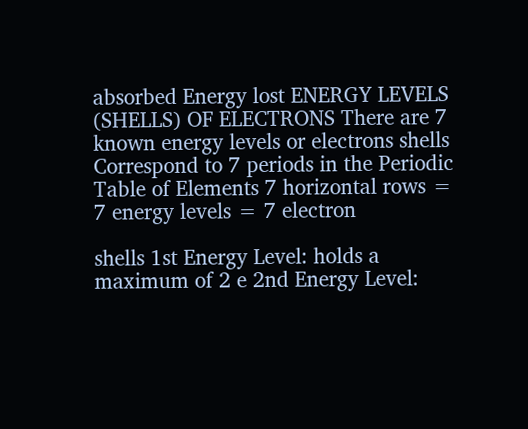absorbed Energy lost ENERGY LEVELS (SHELLS) OF ELECTRONS There are 7 known energy levels or electrons shells Correspond to 7 periods in the Periodic Table of Elements 7 horizontal rows = 7 energy levels = 7 electron

shells 1st Energy Level: holds a maximum of 2 e 2nd Energy Level: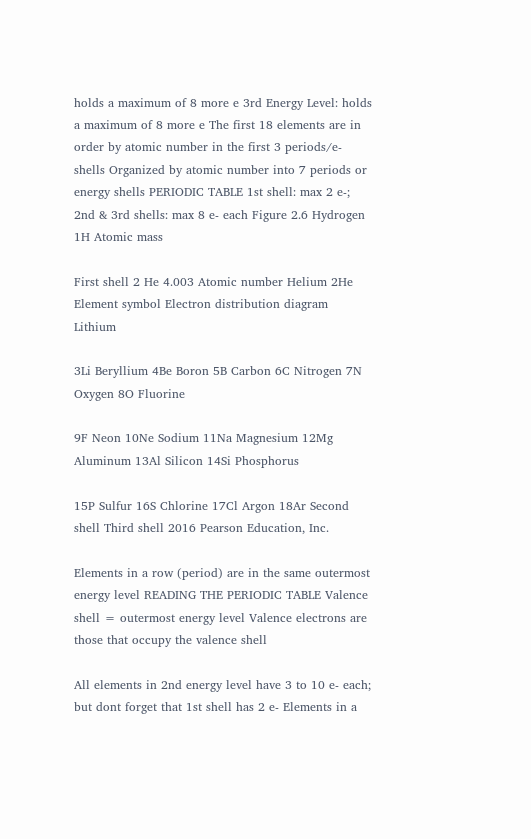holds a maximum of 8 more e 3rd Energy Level: holds a maximum of 8 more e The first 18 elements are in order by atomic number in the first 3 periods/e- shells Organized by atomic number into 7 periods or energy shells PERIODIC TABLE 1st shell: max 2 e-; 2nd & 3rd shells: max 8 e- each Figure 2.6 Hydrogen 1H Atomic mass

First shell 2 He 4.003 Atomic number Helium 2He Element symbol Electron distribution diagram Lithium

3Li Beryllium 4Be Boron 5B Carbon 6C Nitrogen 7N Oxygen 8O Fluorine

9F Neon 10Ne Sodium 11Na Magnesium 12Mg Aluminum 13Al Silicon 14Si Phosphorus

15P Sulfur 16S Chlorine 17Cl Argon 18Ar Second shell Third shell 2016 Pearson Education, Inc.

Elements in a row (period) are in the same outermost energy level READING THE PERIODIC TABLE Valence shell = outermost energy level Valence electrons are those that occupy the valence shell

All elements in 2nd energy level have 3 to 10 e- each; but dont forget that 1st shell has 2 e- Elements in a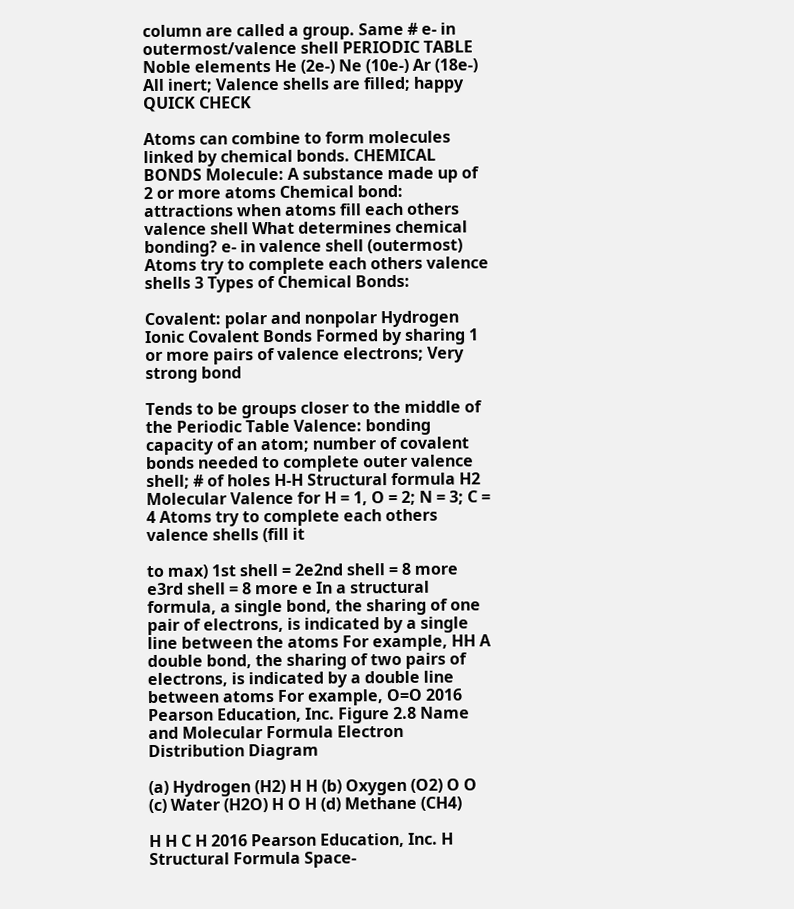column are called a group. Same # e- in outermost/valence shell PERIODIC TABLE Noble elements He (2e-) Ne (10e-) Ar (18e-) All inert; Valence shells are filled; happy QUICK CHECK

Atoms can combine to form molecules linked by chemical bonds. CHEMICAL BONDS Molecule: A substance made up of 2 or more atoms Chemical bond: attractions when atoms fill each others valence shell What determines chemical bonding? e- in valence shell (outermost) Atoms try to complete each others valence shells 3 Types of Chemical Bonds:

Covalent: polar and nonpolar Hydrogen Ionic Covalent Bonds Formed by sharing 1 or more pairs of valence electrons; Very strong bond

Tends to be groups closer to the middle of the Periodic Table Valence: bonding capacity of an atom; number of covalent bonds needed to complete outer valence shell; # of holes H-H Structural formula H2 Molecular Valence for H = 1, O = 2; N = 3; C = 4 Atoms try to complete each others valence shells (fill it

to max) 1st shell = 2e2nd shell = 8 more e3rd shell = 8 more e In a structural formula, a single bond, the sharing of one pair of electrons, is indicated by a single line between the atoms For example, HH A double bond, the sharing of two pairs of electrons, is indicated by a double line between atoms For example, O=O 2016 Pearson Education, Inc. Figure 2.8 Name and Molecular Formula Electron Distribution Diagram

(a) Hydrogen (H2) H H (b) Oxygen (O2) O O (c) Water (H2O) H O H (d) Methane (CH4)

H H C H 2016 Pearson Education, Inc. H Structural Formula Space-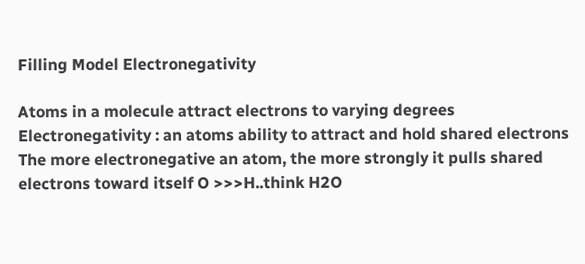Filling Model Electronegativity

Atoms in a molecule attract electrons to varying degrees Electronegativity : an atoms ability to attract and hold shared electrons The more electronegative an atom, the more strongly it pulls shared electrons toward itself O >>>H..think H2O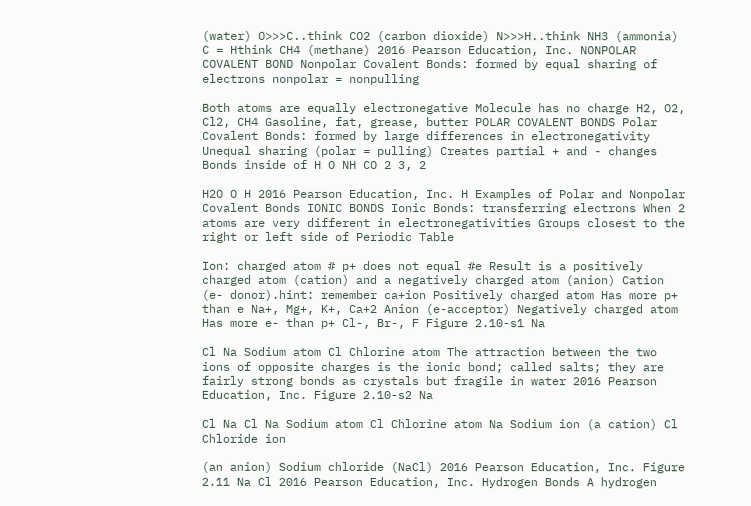(water) O>>>C..think CO2 (carbon dioxide) N>>>H..think NH3 (ammonia) C = Hthink CH4 (methane) 2016 Pearson Education, Inc. NONPOLAR COVALENT BOND Nonpolar Covalent Bonds: formed by equal sharing of electrons nonpolar = nonpulling

Both atoms are equally electronegative Molecule has no charge H2, O2, Cl2, CH4 Gasoline, fat, grease, butter POLAR COVALENT BONDS Polar Covalent Bonds: formed by large differences in electronegativity Unequal sharing (polar = pulling) Creates partial + and - changes Bonds inside of H O NH CO 2 3, 2

H2O O H 2016 Pearson Education, Inc. H Examples of Polar and Nonpolar Covalent Bonds IONIC BONDS Ionic Bonds: transferring electrons When 2 atoms are very different in electronegativities Groups closest to the right or left side of Periodic Table

Ion: charged atom # p+ does not equal #e Result is a positively charged atom (cation) and a negatively charged atom (anion) Cation (e- donor).hint: remember ca+ion Positively charged atom Has more p+ than e Na+, Mg+, K+, Ca+2 Anion (e-acceptor) Negatively charged atom Has more e- than p+ Cl-, Br-, F Figure 2.10-s1 Na

Cl Na Sodium atom Cl Chlorine atom The attraction between the two ions of opposite charges is the ionic bond; called salts; they are fairly strong bonds as crystals but fragile in water 2016 Pearson Education, Inc. Figure 2.10-s2 Na

Cl Na Cl Na Sodium atom Cl Chlorine atom Na Sodium ion (a cation) Cl Chloride ion

(an anion) Sodium chloride (NaCl) 2016 Pearson Education, Inc. Figure 2.11 Na Cl 2016 Pearson Education, Inc. Hydrogen Bonds A hydrogen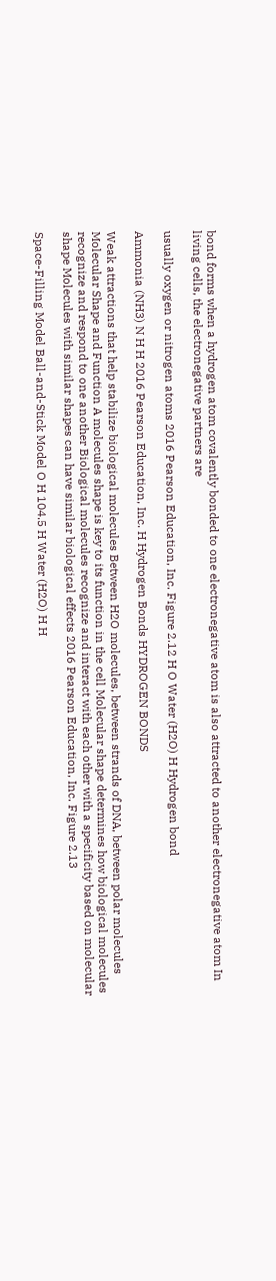bond forms when a hydrogen atom covalently bonded to one electronegative atom is also attracted to another electronegative atom In living cells, the electronegative partners are

usually oxygen or nitrogen atoms 2016 Pearson Education, Inc. Figure 2.12 H O Water (H2O) H Hydrogen bond

Ammonia (NH3) N H H 2016 Pearson Education, Inc. H Hydrogen Bonds HYDROGEN BONDS

Weak attractions that help stabilize biological molecules Between H2O molecules, between strands of DNA, between polar molecules Molecular Shape and Function A molecules shape is key to its function in the cell Molecular shape determines how biological molecules recognize and respond to one another Biological molecules recognize and interact with each other with a specificity based on molecular shape Molecules with similar shapes can have similar biological effects 2016 Pearson Education, Inc. Figure 2.13

Space-Filling Model Ball-and-Stick Model O H 104.5 H Water (H2O) H H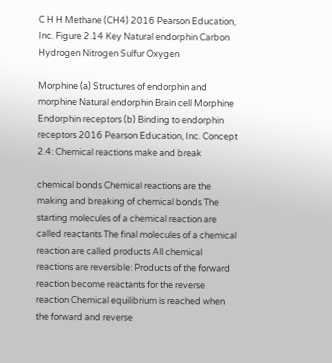C H H Methane (CH4) 2016 Pearson Education, Inc. Figure 2.14 Key Natural endorphin Carbon Hydrogen Nitrogen Sulfur Oxygen

Morphine (a) Structures of endorphin and morphine Natural endorphin Brain cell Morphine Endorphin receptors (b) Binding to endorphin receptors 2016 Pearson Education, Inc. Concept 2.4: Chemical reactions make and break

chemical bonds Chemical reactions are the making and breaking of chemical bonds The starting molecules of a chemical reaction are called reactants The final molecules of a chemical reaction are called products All chemical reactions are reversible: Products of the forward reaction become reactants for the reverse reaction Chemical equilibrium is reached when the forward and reverse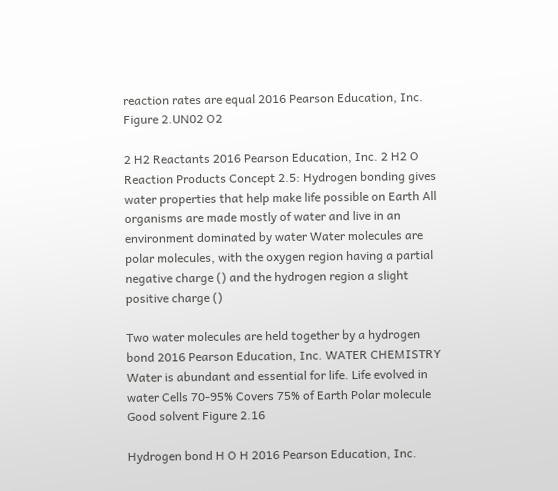reaction rates are equal 2016 Pearson Education, Inc. Figure 2.UN02 O2

2 H2 Reactants 2016 Pearson Education, Inc. 2 H2 O Reaction Products Concept 2.5: Hydrogen bonding gives water properties that help make life possible on Earth All organisms are made mostly of water and live in an environment dominated by water Water molecules are polar molecules, with the oxygen region having a partial negative charge () and the hydrogen region a slight positive charge ()

Two water molecules are held together by a hydrogen bond 2016 Pearson Education, Inc. WATER CHEMISTRY Water is abundant and essential for life. Life evolved in water Cells 70-95% Covers 75% of Earth Polar molecule Good solvent Figure 2.16

Hydrogen bond H O H 2016 Pearson Education, Inc.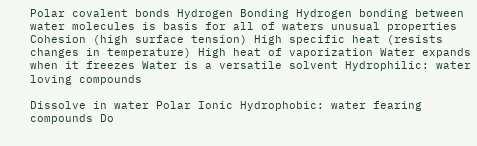Polar covalent bonds Hydrogen Bonding Hydrogen bonding between water molecules is basis for all of waters unusual properties Cohesion (high surface tension) High specific heat (resists changes in temperature) High heat of vaporization Water expands when it freezes Water is a versatile solvent Hydrophilic: water loving compounds

Dissolve in water Polar Ionic Hydrophobic: water fearing compounds Do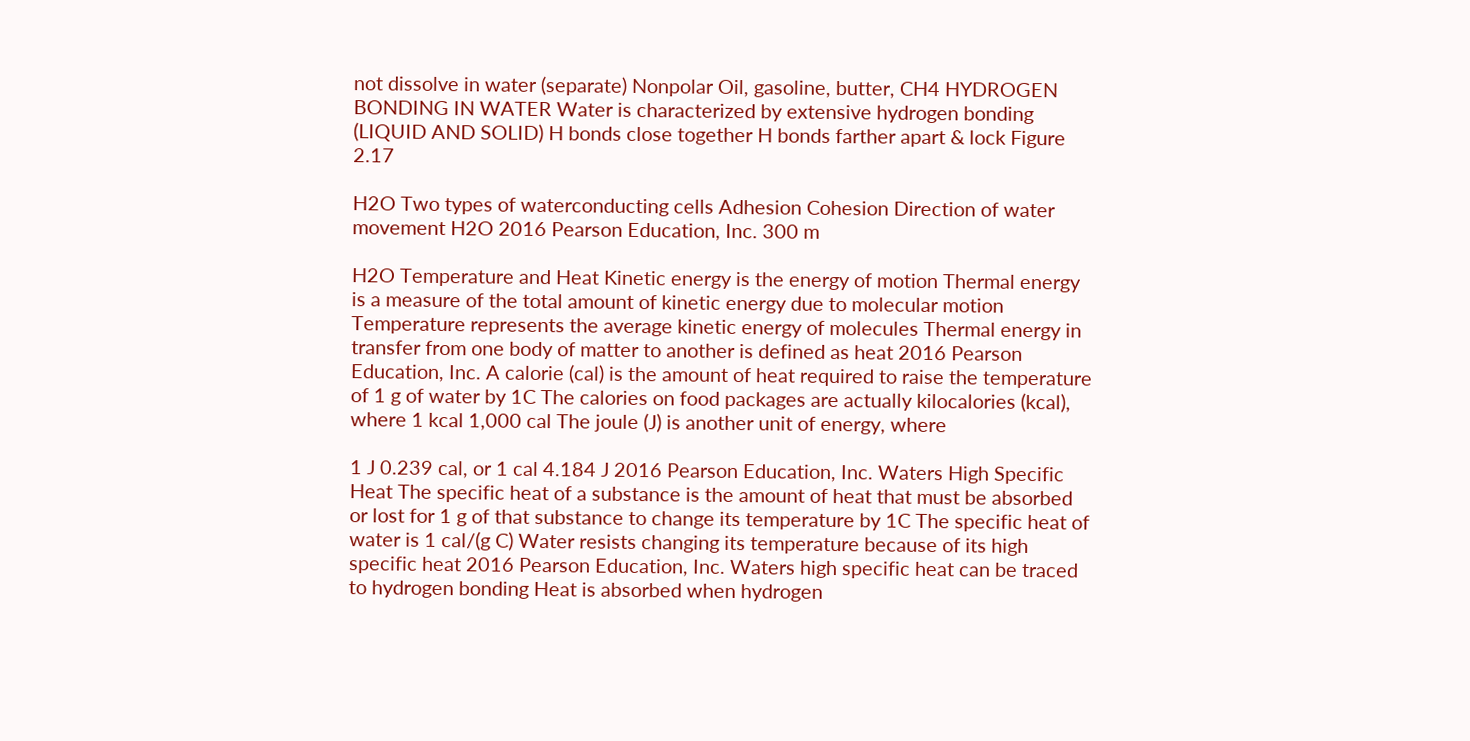not dissolve in water (separate) Nonpolar Oil, gasoline, butter, CH4 HYDROGEN BONDING IN WATER Water is characterized by extensive hydrogen bonding (LIQUID AND SOLID) H bonds close together H bonds farther apart & lock Figure 2.17

H2O Two types of waterconducting cells Adhesion Cohesion Direction of water movement H2O 2016 Pearson Education, Inc. 300 m

H2O Temperature and Heat Kinetic energy is the energy of motion Thermal energy is a measure of the total amount of kinetic energy due to molecular motion Temperature represents the average kinetic energy of molecules Thermal energy in transfer from one body of matter to another is defined as heat 2016 Pearson Education, Inc. A calorie (cal) is the amount of heat required to raise the temperature of 1 g of water by 1C The calories on food packages are actually kilocalories (kcal), where 1 kcal 1,000 cal The joule (J) is another unit of energy, where

1 J 0.239 cal, or 1 cal 4.184 J 2016 Pearson Education, Inc. Waters High Specific Heat The specific heat of a substance is the amount of heat that must be absorbed or lost for 1 g of that substance to change its temperature by 1C The specific heat of water is 1 cal/(g C) Water resists changing its temperature because of its high specific heat 2016 Pearson Education, Inc. Waters high specific heat can be traced to hydrogen bonding Heat is absorbed when hydrogen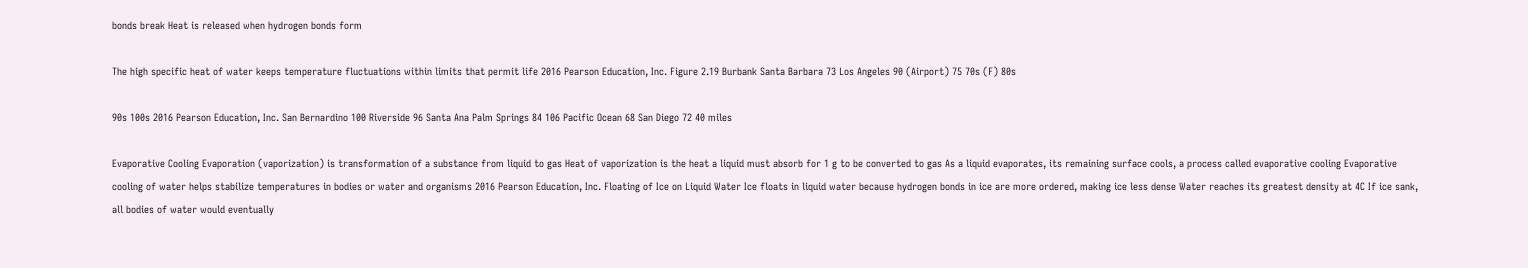bonds break Heat is released when hydrogen bonds form

The high specific heat of water keeps temperature fluctuations within limits that permit life 2016 Pearson Education, Inc. Figure 2.19 Burbank Santa Barbara 73 Los Angeles 90 (Airport) 75 70s (F) 80s

90s 100s 2016 Pearson Education, Inc. San Bernardino 100 Riverside 96 Santa Ana Palm Springs 84 106 Pacific Ocean 68 San Diego 72 40 miles

Evaporative Cooling Evaporation (vaporization) is transformation of a substance from liquid to gas Heat of vaporization is the heat a liquid must absorb for 1 g to be converted to gas As a liquid evaporates, its remaining surface cools, a process called evaporative cooling Evaporative cooling of water helps stabilize temperatures in bodies or water and organisms 2016 Pearson Education, Inc. Floating of Ice on Liquid Water Ice floats in liquid water because hydrogen bonds in ice are more ordered, making ice less dense Water reaches its greatest density at 4C If ice sank, all bodies of water would eventually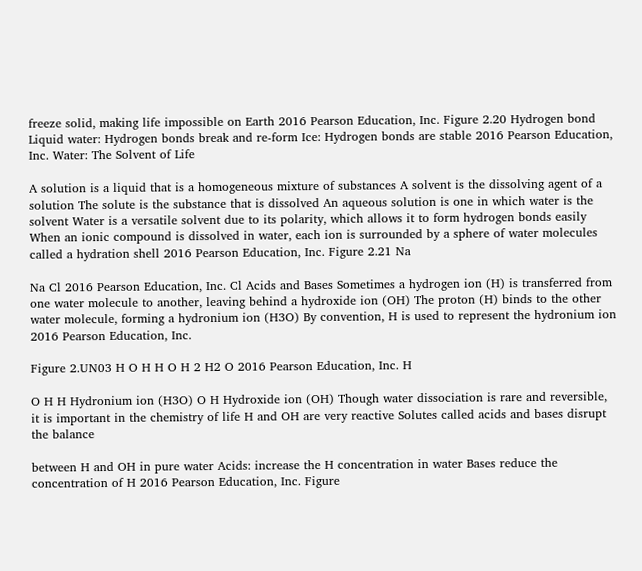freeze solid, making life impossible on Earth 2016 Pearson Education, Inc. Figure 2.20 Hydrogen bond Liquid water: Hydrogen bonds break and re-form Ice: Hydrogen bonds are stable 2016 Pearson Education, Inc. Water: The Solvent of Life

A solution is a liquid that is a homogeneous mixture of substances A solvent is the dissolving agent of a solution The solute is the substance that is dissolved An aqueous solution is one in which water is the solvent Water is a versatile solvent due to its polarity, which allows it to form hydrogen bonds easily When an ionic compound is dissolved in water, each ion is surrounded by a sphere of water molecules called a hydration shell 2016 Pearson Education, Inc. Figure 2.21 Na

Na Cl 2016 Pearson Education, Inc. Cl Acids and Bases Sometimes a hydrogen ion (H) is transferred from one water molecule to another, leaving behind a hydroxide ion (OH) The proton (H) binds to the other water molecule, forming a hydronium ion (H3O) By convention, H is used to represent the hydronium ion 2016 Pearson Education, Inc.

Figure 2.UN03 H O H H O H 2 H2 O 2016 Pearson Education, Inc. H

O H H Hydronium ion (H3O) O H Hydroxide ion (OH) Though water dissociation is rare and reversible, it is important in the chemistry of life H and OH are very reactive Solutes called acids and bases disrupt the balance

between H and OH in pure water Acids: increase the H concentration in water Bases reduce the concentration of H 2016 Pearson Education, Inc. Figure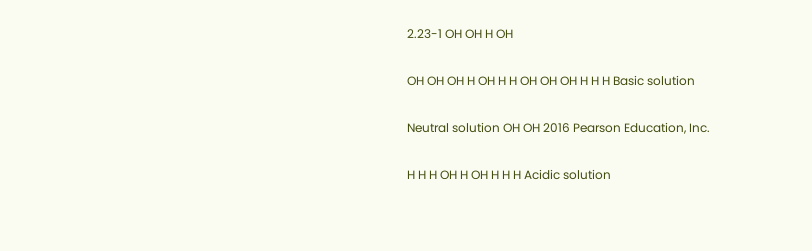2.23-1 OH OH H OH

OH OH OH H OH H H OH OH OH H H H Basic solution

Neutral solution OH OH 2016 Pearson Education, Inc.

H H H OH H OH H H H Acidic solution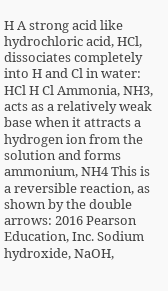H A strong acid like hydrochloric acid, HCl, dissociates completely into H and Cl in water: HCl H Cl Ammonia, NH3, acts as a relatively weak base when it attracts a hydrogen ion from the solution and forms ammonium, NH4 This is a reversible reaction, as shown by the double arrows: 2016 Pearson Education, Inc. Sodium hydroxide, NaOH,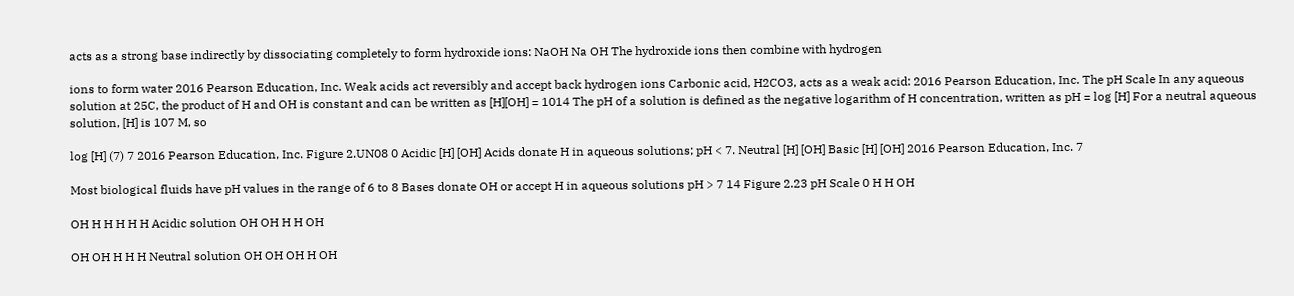acts as a strong base indirectly by dissociating completely to form hydroxide ions: NaOH Na OH The hydroxide ions then combine with hydrogen

ions to form water 2016 Pearson Education, Inc. Weak acids act reversibly and accept back hydrogen ions Carbonic acid, H2CO3, acts as a weak acid: 2016 Pearson Education, Inc. The pH Scale In any aqueous solution at 25C, the product of H and OH is constant and can be written as [H][OH] = 1014 The pH of a solution is defined as the negative logarithm of H concentration, written as pH = log [H] For a neutral aqueous solution, [H] is 107 M, so

log [H] (7) 7 2016 Pearson Education, Inc. Figure 2.UN08 0 Acidic [H] [OH] Acids donate H in aqueous solutions; pH < 7. Neutral [H] [OH] Basic [H] [OH] 2016 Pearson Education, Inc. 7

Most biological fluids have pH values in the range of 6 to 8 Bases donate OH or accept H in aqueous solutions pH > 7 14 Figure 2.23 pH Scale 0 H H OH

OH H H H H H Acidic solution OH OH H H OH

OH OH H H H Neutral solution OH OH OH H OH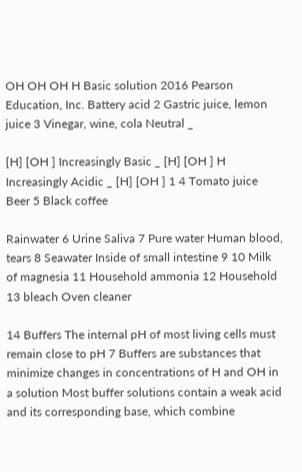OH OH OH H Basic solution 2016 Pearson Education, Inc. Battery acid 2 Gastric juice, lemon juice 3 Vinegar, wine, cola Neutral _

[H] [OH ] Increasingly Basic _ [H] [OH ] H Increasingly Acidic _ [H] [OH ] 1 4 Tomato juice Beer 5 Black coffee

Rainwater 6 Urine Saliva 7 Pure water Human blood, tears 8 Seawater Inside of small intestine 9 10 Milk of magnesia 11 Household ammonia 12 Household 13 bleach Oven cleaner

14 Buffers The internal pH of most living cells must remain close to pH 7 Buffers are substances that minimize changes in concentrations of H and OH in a solution Most buffer solutions contain a weak acid and its corresponding base, which combine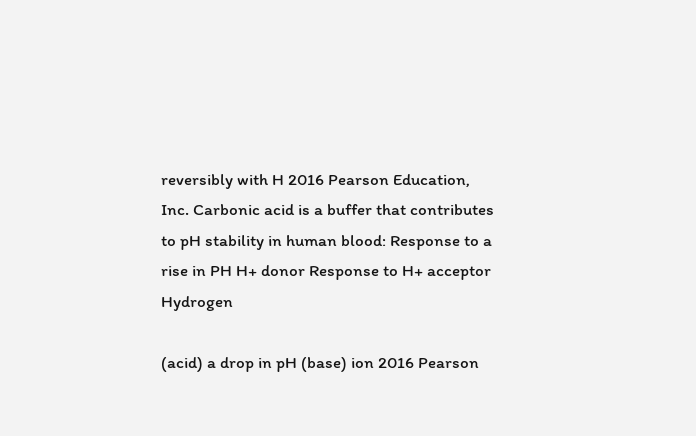reversibly with H 2016 Pearson Education, Inc. Carbonic acid is a buffer that contributes to pH stability in human blood: Response to a rise in PH H+ donor Response to H+ acceptor Hydrogen

(acid) a drop in pH (base) ion 2016 Pearson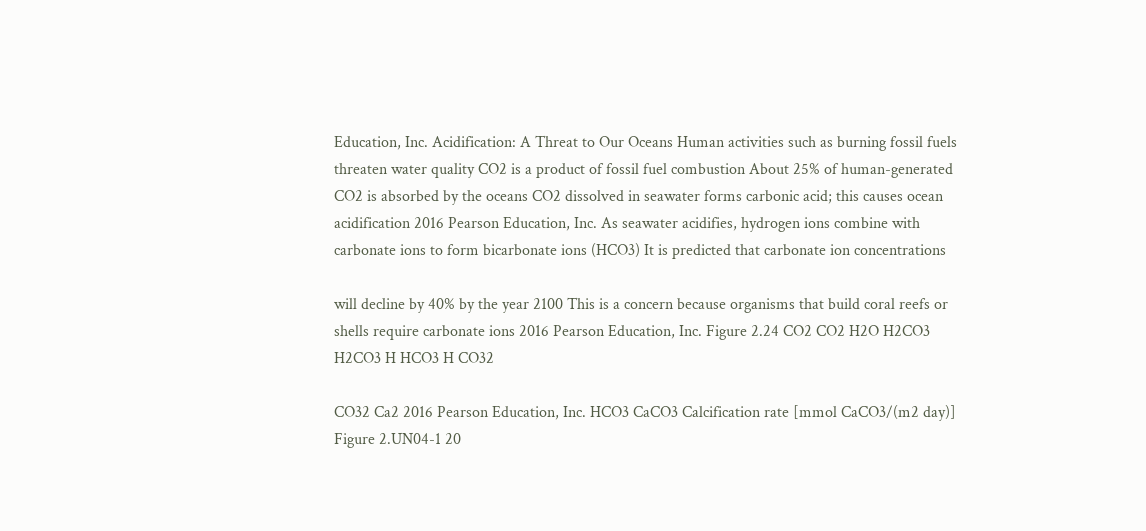Education, Inc. Acidification: A Threat to Our Oceans Human activities such as burning fossil fuels threaten water quality CO2 is a product of fossil fuel combustion About 25% of human-generated CO2 is absorbed by the oceans CO2 dissolved in seawater forms carbonic acid; this causes ocean acidification 2016 Pearson Education, Inc. As seawater acidifies, hydrogen ions combine with carbonate ions to form bicarbonate ions (HCO3) It is predicted that carbonate ion concentrations

will decline by 40% by the year 2100 This is a concern because organisms that build coral reefs or shells require carbonate ions 2016 Pearson Education, Inc. Figure 2.24 CO2 CO2 H2O H2CO3 H2CO3 H HCO3 H CO32

CO32 Ca2 2016 Pearson Education, Inc. HCO3 CaCO3 Calcification rate [mmol CaCO3/(m2 day)] Figure 2.UN04-1 20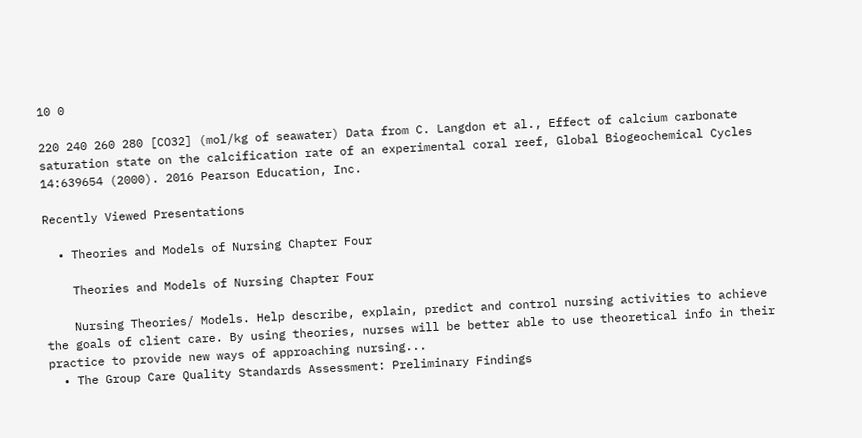10 0

220 240 260 280 [CO32] (mol/kg of seawater) Data from C. Langdon et al., Effect of calcium carbonate saturation state on the calcification rate of an experimental coral reef, Global Biogeochemical Cycles 14:639654 (2000). 2016 Pearson Education, Inc.

Recently Viewed Presentations

  • Theories and Models of Nursing Chapter Four

    Theories and Models of Nursing Chapter Four

    Nursing Theories/ Models. Help describe, explain, predict and control nursing activities to achieve the goals of client care. By using theories, nurses will be better able to use theoretical info in their practice to provide new ways of approaching nursing...
  • The Group Care Quality Standards Assessment: Preliminary Findings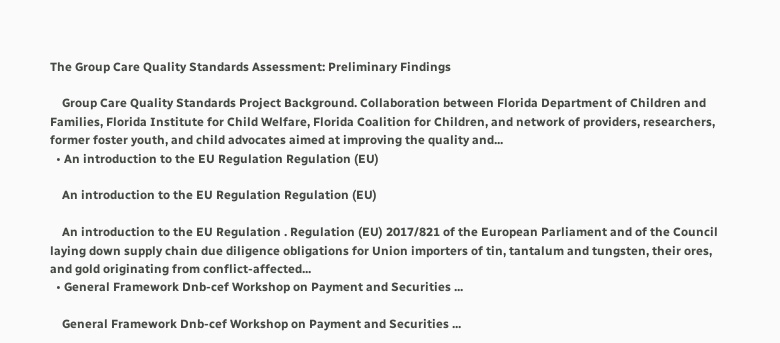The Group Care Quality Standards Assessment: Preliminary Findings

    Group Care Quality Standards Project Background. Collaboration between Florida Department of Children and Families, Florida Institute for Child Welfare, Florida Coalition for Children, and network of providers, researchers, former foster youth, and child advocates aimed at improving the quality and...
  • An introduction to the EU Regulation Regulation (EU)

    An introduction to the EU Regulation Regulation (EU)

    An introduction to the EU Regulation . Regulation (EU) 2017/821 of the European Parliament and of the Council laying down supply chain due diligence obligations for Union importers of tin, tantalum and tungsten, their ores, and gold originating from conflict-affected...
  • General Framework Dnb-cef Workshop on Payment and Securities ...

    General Framework Dnb-cef Workshop on Payment and Securities ...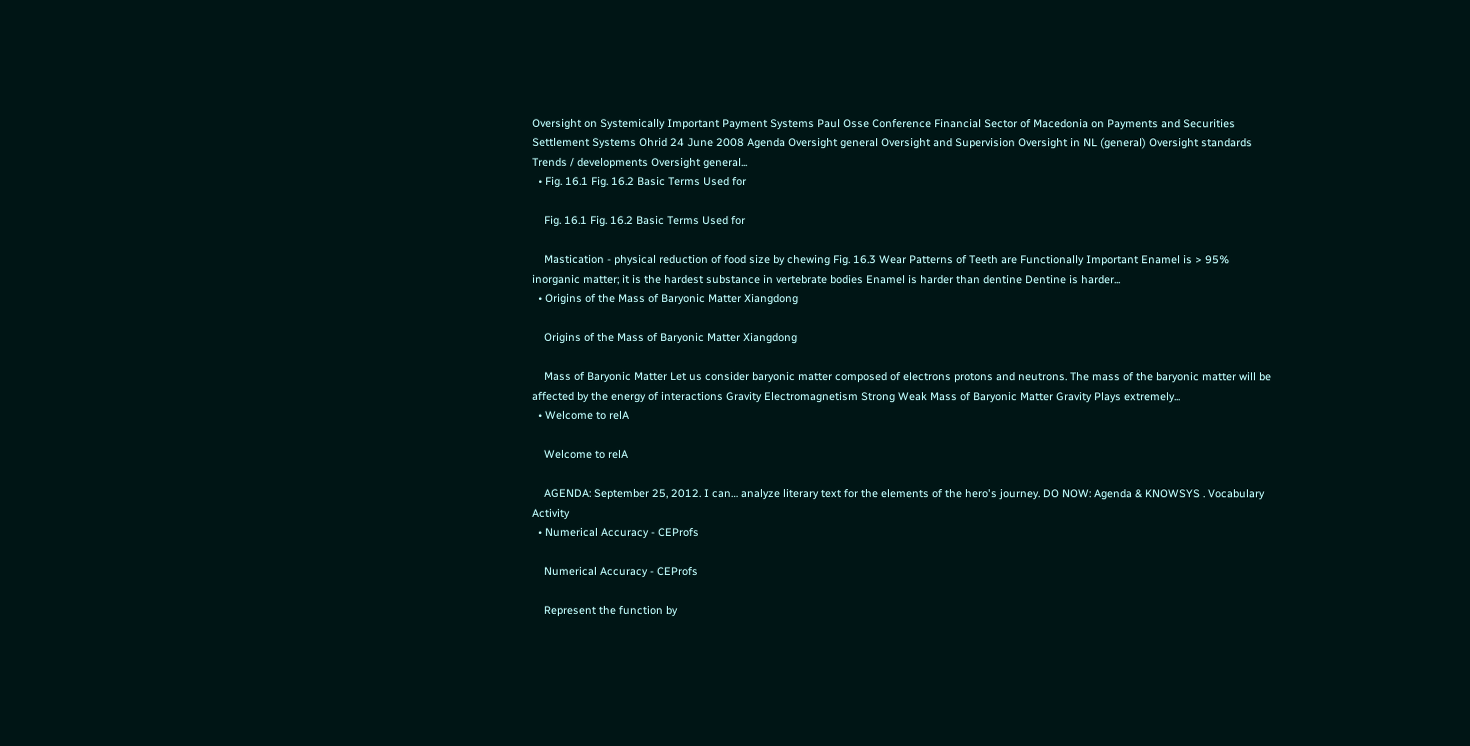Oversight on Systemically Important Payment Systems Paul Osse Conference Financial Sector of Macedonia on Payments and Securities Settlement Systems Ohrid 24 June 2008 Agenda Oversight general Oversight and Supervision Oversight in NL (general) Oversight standards Trends / developments Oversight general...
  • Fig. 16.1 Fig. 16.2 Basic Terms Used for

    Fig. 16.1 Fig. 16.2 Basic Terms Used for

    Mastication - physical reduction of food size by chewing Fig. 16.3 Wear Patterns of Teeth are Functionally Important Enamel is > 95% inorganic matter; it is the hardest substance in vertebrate bodies Enamel is harder than dentine Dentine is harder...
  • Origins of the Mass of Baryonic Matter Xiangdong

    Origins of the Mass of Baryonic Matter Xiangdong

    Mass of Baryonic Matter Let us consider baryonic matter composed of electrons protons and neutrons. The mass of the baryonic matter will be affected by the energy of interactions Gravity Electromagnetism Strong Weak Mass of Baryonic Matter Gravity Plays extremely...
  • Welcome to relA

    Welcome to relA

    AGENDA: September 25, 2012. I can… analyze literary text for the elements of the hero's journey. DO NOW: Agenda & KNOWSYS . Vocabulary Activity
  • Numerical Accuracy - CEProfs

    Numerical Accuracy - CEProfs

    Represent the function by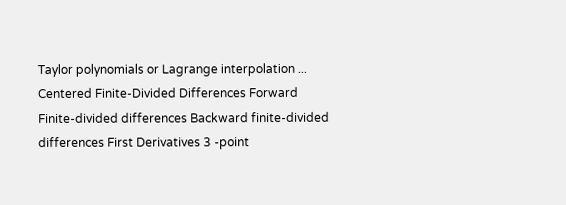Taylor polynomials or Lagrange interpolation ... Centered Finite-Divided Differences Forward Finite-divided differences Backward finite-divided differences First Derivatives 3 -point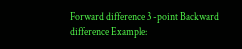Forward difference 3 -point Backward difference Example: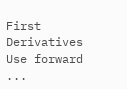First Derivatives Use forward ...